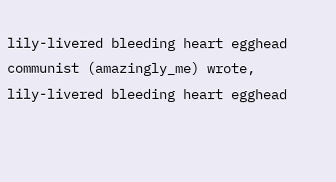lily-livered bleeding heart egghead communist (amazingly_me) wrote,
lily-livered bleeding heart egghead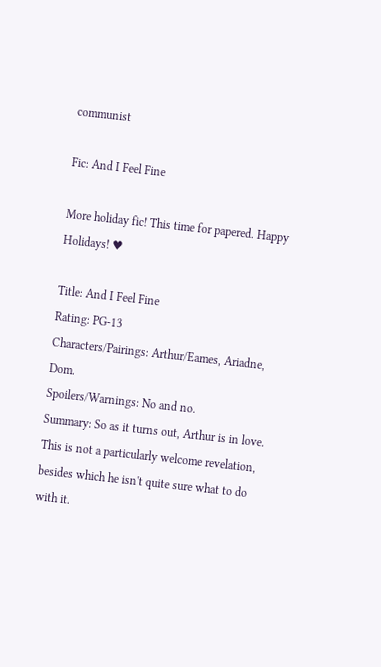communist

Fic: And I Feel Fine

More holiday fic! This time for papered. Happy Holidays! ♥

Title: And I Feel Fine
Rating: PG-13
Characters/Pairings: Arthur/Eames, Ariadne, Dom.
Spoilers/Warnings: No and no.
Summary: So as it turns out, Arthur is in love. This is not a particularly welcome revelation, besides which he isn't quite sure what to do with it.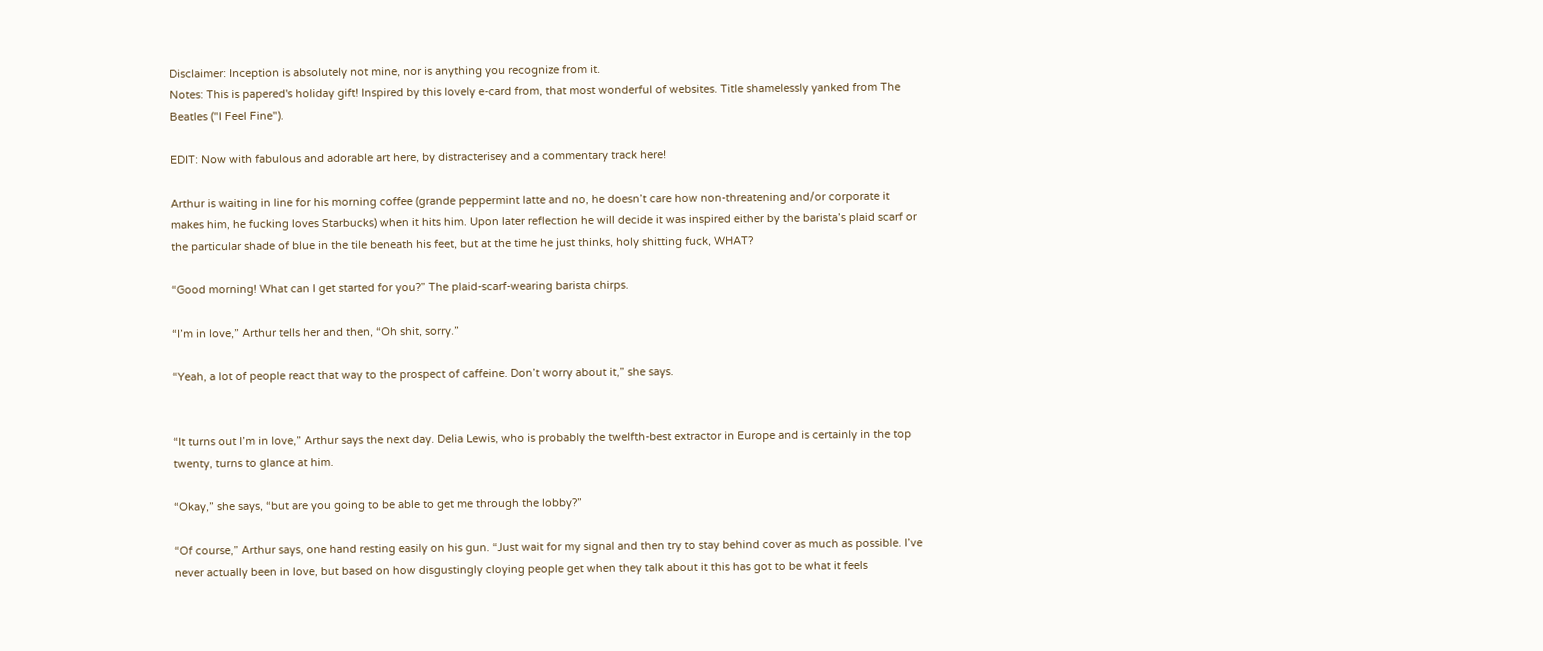Disclaimer: Inception is absolutely not mine, nor is anything you recognize from it.
Notes: This is papered's holiday gift! Inspired by this lovely e-card from, that most wonderful of websites. Title shamelessly yanked from The Beatles ("I Feel Fine").

EDIT: Now with fabulous and adorable art here, by distracterisey and a commentary track here!

Arthur is waiting in line for his morning coffee (grande peppermint latte and no, he doesn’t care how non-threatening and/or corporate it makes him, he fucking loves Starbucks) when it hits him. Upon later reflection he will decide it was inspired either by the barista’s plaid scarf or the particular shade of blue in the tile beneath his feet, but at the time he just thinks, holy shitting fuck, WHAT?

“Good morning! What can I get started for you?” The plaid-scarf-wearing barista chirps.

“I’m in love,” Arthur tells her and then, “Oh shit, sorry.”

“Yeah, a lot of people react that way to the prospect of caffeine. Don’t worry about it,” she says.


“It turns out I’m in love,” Arthur says the next day. Delia Lewis, who is probably the twelfth-best extractor in Europe and is certainly in the top twenty, turns to glance at him.

“Okay,” she says, “but are you going to be able to get me through the lobby?”

“Of course,” Arthur says, one hand resting easily on his gun. “Just wait for my signal and then try to stay behind cover as much as possible. I’ve never actually been in love, but based on how disgustingly cloying people get when they talk about it this has got to be what it feels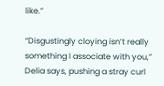like.”

“Disgustingly cloying isn’t really something I associate with you,” Delia says, pushing a stray curl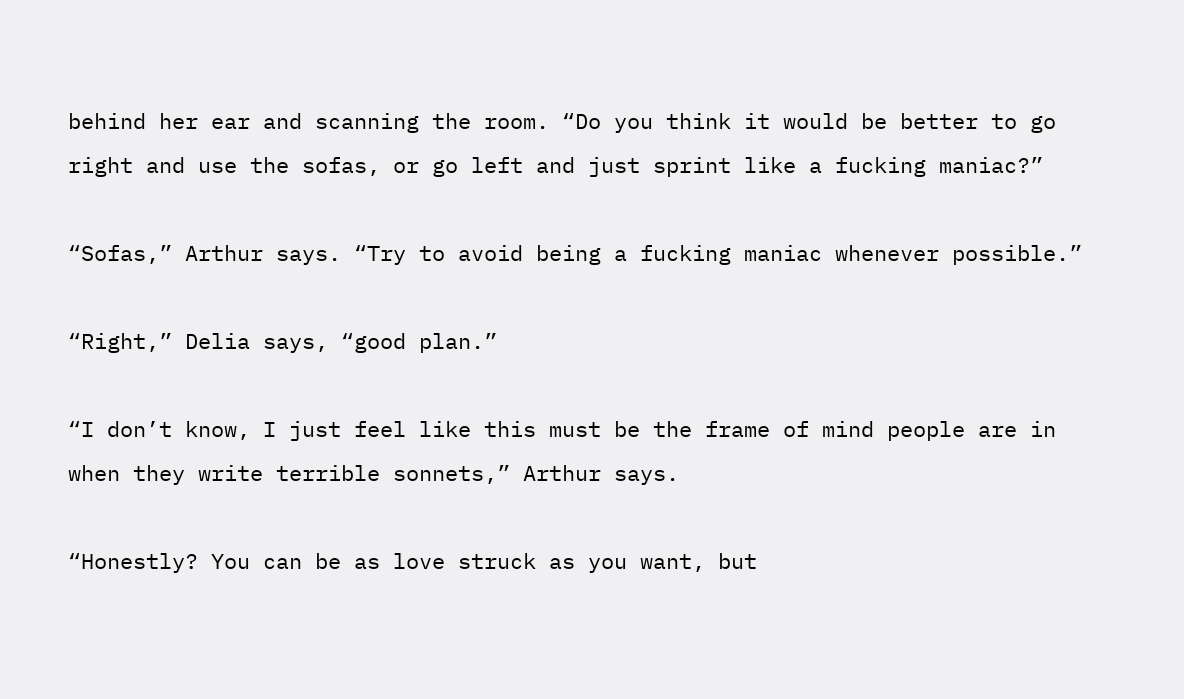behind her ear and scanning the room. “Do you think it would be better to go right and use the sofas, or go left and just sprint like a fucking maniac?”

“Sofas,” Arthur says. “Try to avoid being a fucking maniac whenever possible.”

“Right,” Delia says, “good plan.”

“I don’t know, I just feel like this must be the frame of mind people are in when they write terrible sonnets,” Arthur says.

“Honestly? You can be as love struck as you want, but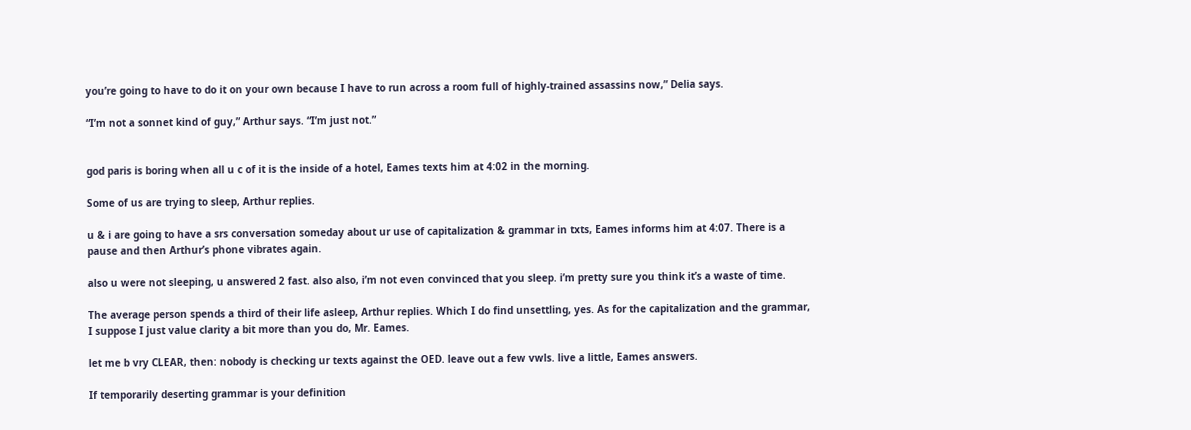you’re going to have to do it on your own because I have to run across a room full of highly-trained assassins now,” Delia says.

“I’m not a sonnet kind of guy,” Arthur says. “I’m just not.”


god paris is boring when all u c of it is the inside of a hotel, Eames texts him at 4:02 in the morning.

Some of us are trying to sleep, Arthur replies.

u & i are going to have a srs conversation someday about ur use of capitalization & grammar in txts, Eames informs him at 4:07. There is a pause and then Arthur’s phone vibrates again.

also u were not sleeping, u answered 2 fast. also also, i’m not even convinced that you sleep. i’m pretty sure you think it’s a waste of time.

The average person spends a third of their life asleep, Arthur replies. Which I do find unsettling, yes. As for the capitalization and the grammar, I suppose I just value clarity a bit more than you do, Mr. Eames.

let me b vry CLEAR, then: nobody is checking ur texts against the OED. leave out a few vwls. live a little, Eames answers.

If temporarily deserting grammar is your definition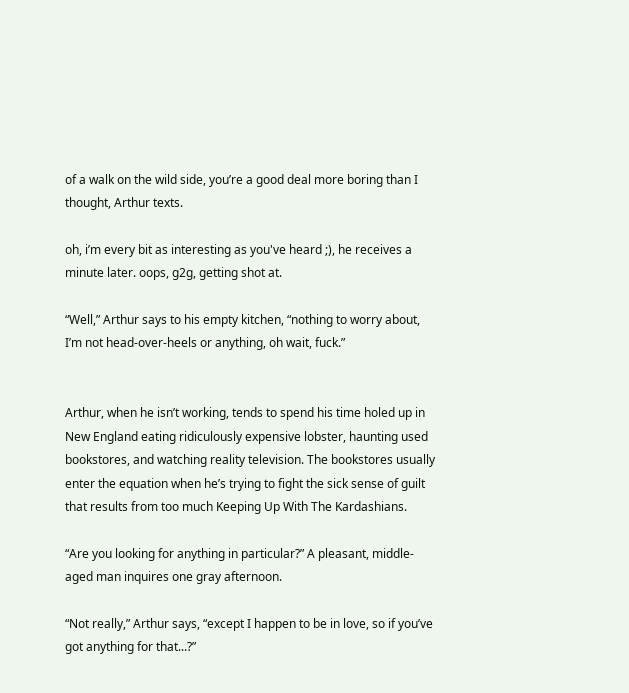of a walk on the wild side, you’re a good deal more boring than I thought, Arthur texts.

oh, i’m every bit as interesting as you've heard ;), he receives a minute later. oops, g2g, getting shot at.

“Well,” Arthur says to his empty kitchen, “nothing to worry about, I’m not head-over-heels or anything, oh wait, fuck.”


Arthur, when he isn’t working, tends to spend his time holed up in New England eating ridiculously expensive lobster, haunting used bookstores, and watching reality television. The bookstores usually enter the equation when he’s trying to fight the sick sense of guilt that results from too much Keeping Up With The Kardashians.

“Are you looking for anything in particular?” A pleasant, middle-aged man inquires one gray afternoon.

“Not really,” Arthur says, “except I happen to be in love, so if you’ve got anything for that...?”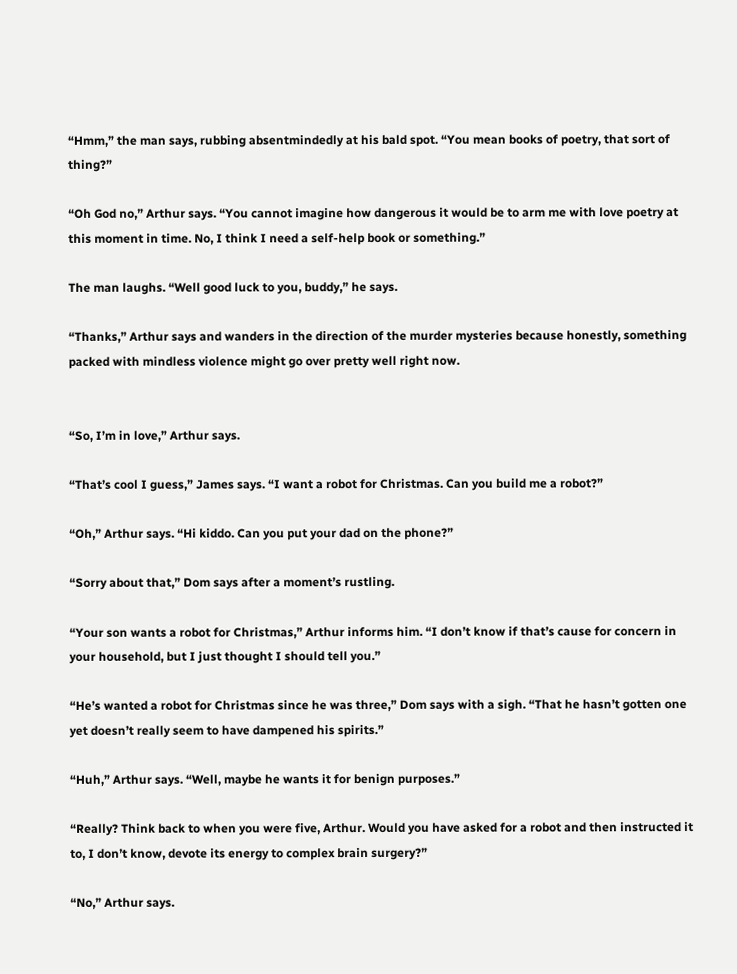“Hmm,” the man says, rubbing absentmindedly at his bald spot. “You mean books of poetry, that sort of thing?”

“Oh God no,” Arthur says. “You cannot imagine how dangerous it would be to arm me with love poetry at this moment in time. No, I think I need a self-help book or something.”

The man laughs. “Well good luck to you, buddy,” he says.

“Thanks,” Arthur says and wanders in the direction of the murder mysteries because honestly, something packed with mindless violence might go over pretty well right now.


“So, I’m in love,” Arthur says.

“That’s cool I guess,” James says. “I want a robot for Christmas. Can you build me a robot?”

“Oh,” Arthur says. “Hi kiddo. Can you put your dad on the phone?”

“Sorry about that,” Dom says after a moment’s rustling.

“Your son wants a robot for Christmas,” Arthur informs him. “I don’t know if that’s cause for concern in your household, but I just thought I should tell you.”

“He’s wanted a robot for Christmas since he was three,” Dom says with a sigh. “That he hasn’t gotten one yet doesn’t really seem to have dampened his spirits.”

“Huh,” Arthur says. “Well, maybe he wants it for benign purposes.”

“Really? Think back to when you were five, Arthur. Would you have asked for a robot and then instructed it to, I don’t know, devote its energy to complex brain surgery?”

“No,” Arthur says.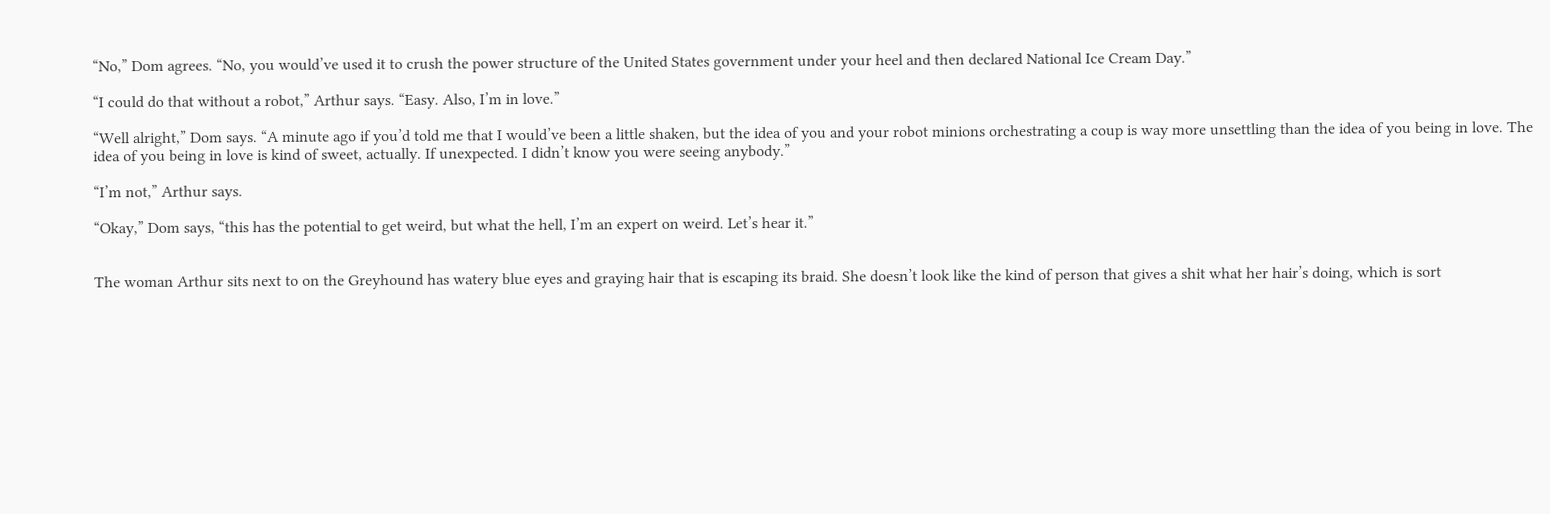“No,” Dom agrees. “No, you would’ve used it to crush the power structure of the United States government under your heel and then declared National Ice Cream Day.”

“I could do that without a robot,” Arthur says. “Easy. Also, I’m in love.”

“Well alright,” Dom says. “A minute ago if you’d told me that I would’ve been a little shaken, but the idea of you and your robot minions orchestrating a coup is way more unsettling than the idea of you being in love. The idea of you being in love is kind of sweet, actually. If unexpected. I didn’t know you were seeing anybody.”

“I’m not,” Arthur says.

“Okay,” Dom says, “this has the potential to get weird, but what the hell, I’m an expert on weird. Let’s hear it.”


The woman Arthur sits next to on the Greyhound has watery blue eyes and graying hair that is escaping its braid. She doesn’t look like the kind of person that gives a shit what her hair’s doing, which is sort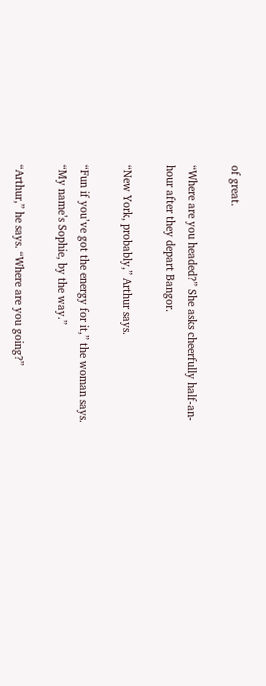of great.

“Where are you headed?” She asks cheerfully half-an-hour after they depart Bangor.

“New York, probably,” Arthur says.

“Fun if you’ve got the energy for it,” the woman says. “My name’s Sophie, by the way.”

“Arthur,” he says. “Where are you going?”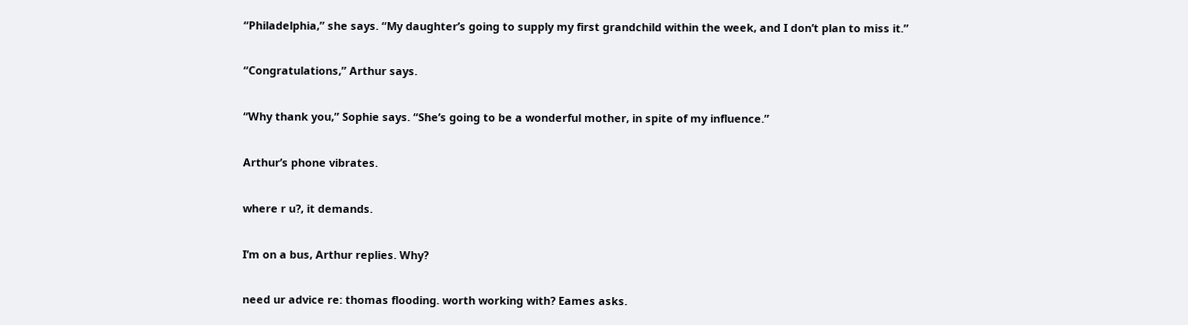“Philadelphia,” she says. “My daughter’s going to supply my first grandchild within the week, and I don’t plan to miss it.”

“Congratulations,” Arthur says.

“Why thank you,” Sophie says. “She’s going to be a wonderful mother, in spite of my influence.”

Arthur’s phone vibrates.

where r u?, it demands.

I’m on a bus, Arthur replies. Why?

need ur advice re: thomas flooding. worth working with? Eames asks.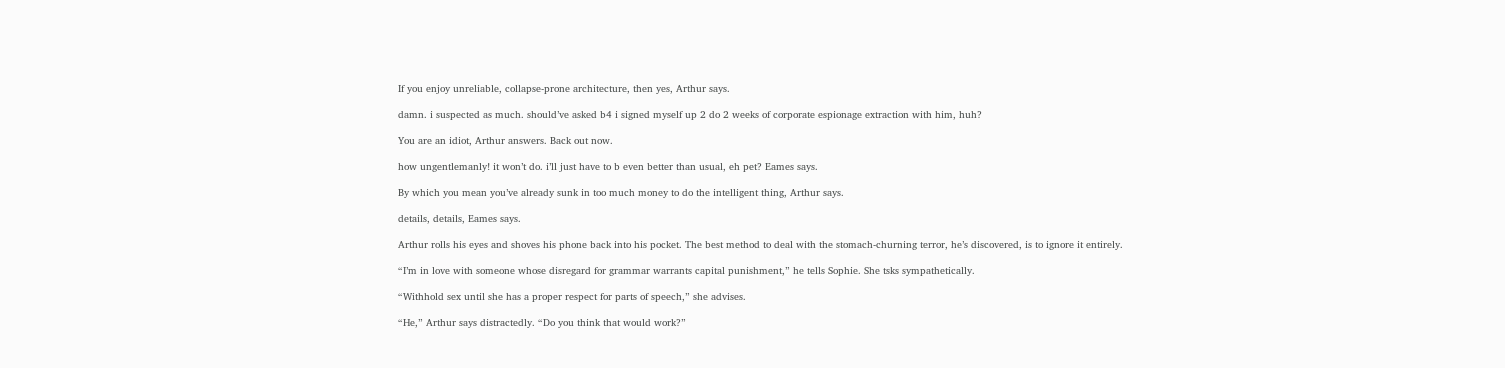If you enjoy unreliable, collapse-prone architecture, then yes, Arthur says.

damn. i suspected as much. should’ve asked b4 i signed myself up 2 do 2 weeks of corporate espionage extraction with him, huh?

You are an idiot, Arthur answers. Back out now.

how ungentlemanly! it won’t do. i’ll just have to b even better than usual, eh pet? Eames says.

By which you mean you’ve already sunk in too much money to do the intelligent thing, Arthur says.

details, details, Eames says.

Arthur rolls his eyes and shoves his phone back into his pocket. The best method to deal with the stomach-churning terror, he’s discovered, is to ignore it entirely.

“I’m in love with someone whose disregard for grammar warrants capital punishment,” he tells Sophie. She tsks sympathetically.

“Withhold sex until she has a proper respect for parts of speech,” she advises.

“He,” Arthur says distractedly. “Do you think that would work?”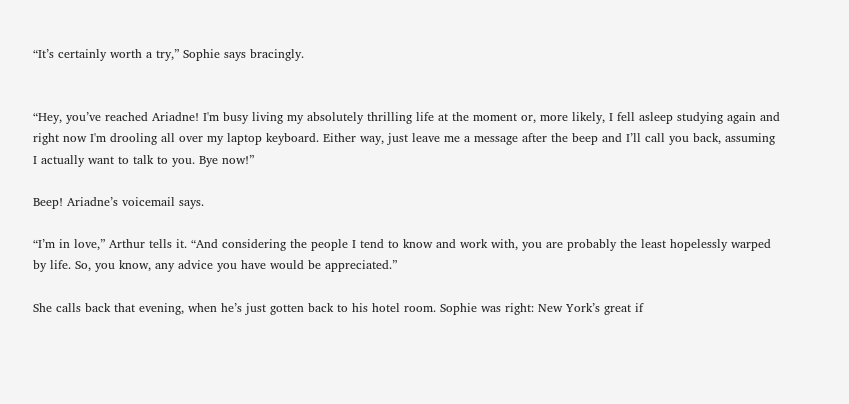“It’s certainly worth a try,” Sophie says bracingly.


“Hey, you’ve reached Ariadne! I'm busy living my absolutely thrilling life at the moment or, more likely, I fell asleep studying again and right now I'm drooling all over my laptop keyboard. Either way, just leave me a message after the beep and I’ll call you back, assuming I actually want to talk to you. Bye now!”

Beep! Ariadne’s voicemail says.

“I’m in love,” Arthur tells it. “And considering the people I tend to know and work with, you are probably the least hopelessly warped by life. So, you know, any advice you have would be appreciated.”

She calls back that evening, when he’s just gotten back to his hotel room. Sophie was right: New York’s great if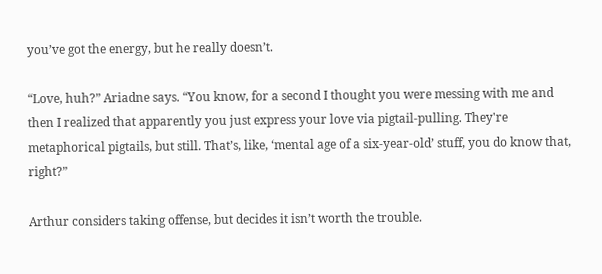you’ve got the energy, but he really doesn’t.

“Love, huh?” Ariadne says. “You know, for a second I thought you were messing with me and then I realized that apparently you just express your love via pigtail-pulling. They're metaphorical pigtails, but still. That’s, like, ‘mental age of a six-year-old’ stuff, you do know that, right?”

Arthur considers taking offense, but decides it isn’t worth the trouble.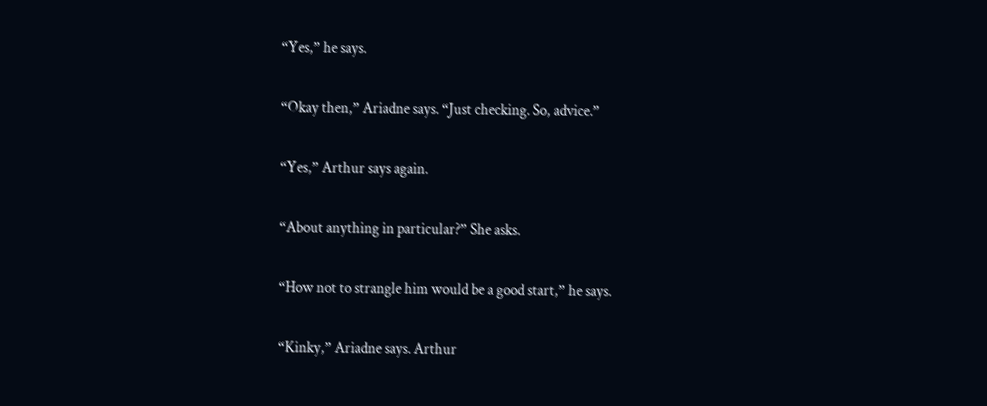“Yes,” he says.

“Okay then,” Ariadne says. “Just checking. So, advice.”

“Yes,” Arthur says again.

“About anything in particular?” She asks.

“How not to strangle him would be a good start,” he says.

“Kinky,” Ariadne says. Arthur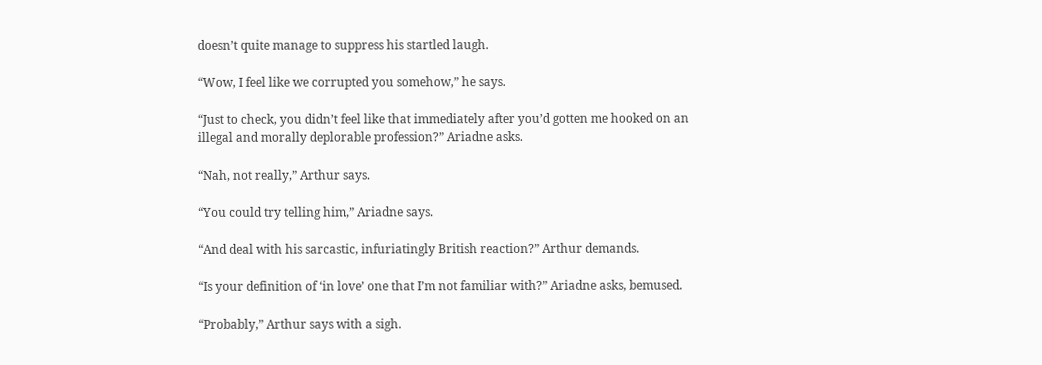doesn’t quite manage to suppress his startled laugh.

“Wow, I feel like we corrupted you somehow,” he says.

“Just to check, you didn’t feel like that immediately after you’d gotten me hooked on an illegal and morally deplorable profession?” Ariadne asks.

“Nah, not really,” Arthur says.

“You could try telling him,” Ariadne says.

“And deal with his sarcastic, infuriatingly British reaction?” Arthur demands.

“Is your definition of ‘in love’ one that I’m not familiar with?” Ariadne asks, bemused.

“Probably,” Arthur says with a sigh.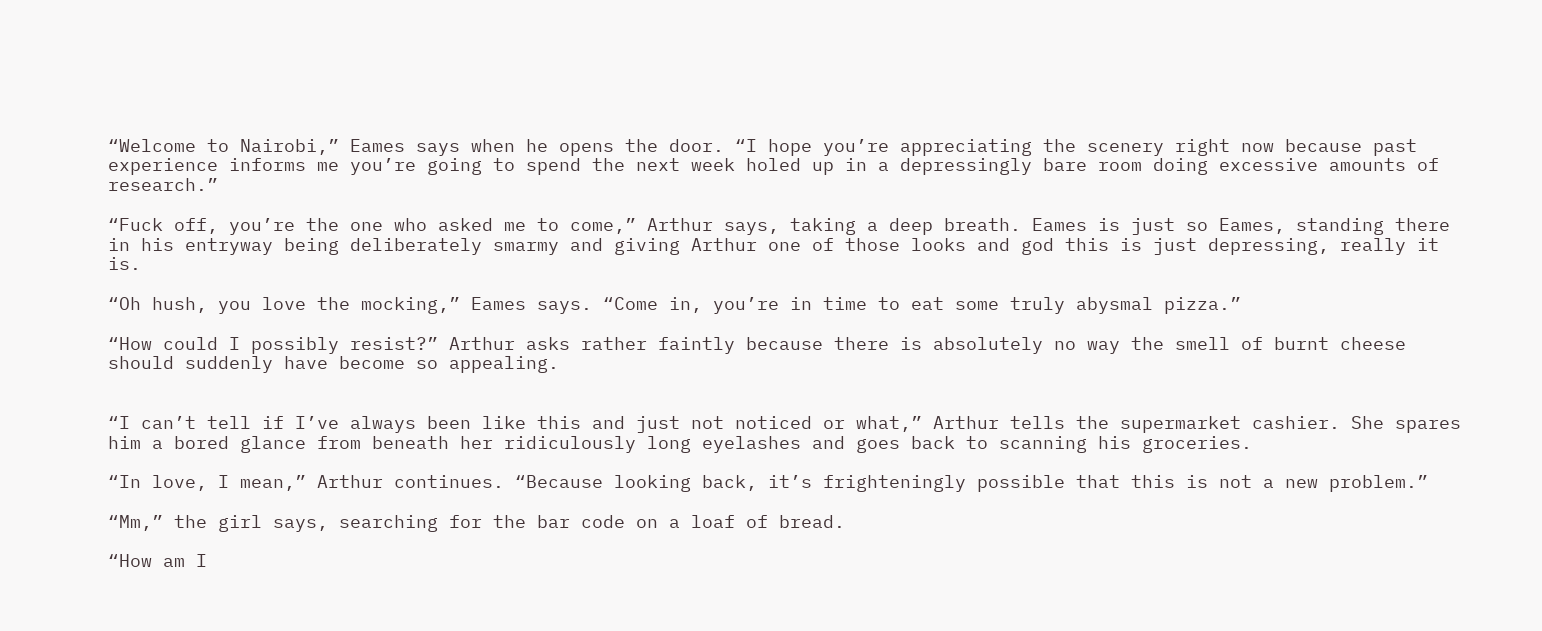“Welcome to Nairobi,” Eames says when he opens the door. “I hope you’re appreciating the scenery right now because past experience informs me you’re going to spend the next week holed up in a depressingly bare room doing excessive amounts of research.”

“Fuck off, you’re the one who asked me to come,” Arthur says, taking a deep breath. Eames is just so Eames, standing there in his entryway being deliberately smarmy and giving Arthur one of those looks and god this is just depressing, really it is.

“Oh hush, you love the mocking,” Eames says. “Come in, you’re in time to eat some truly abysmal pizza.”

“How could I possibly resist?” Arthur asks rather faintly because there is absolutely no way the smell of burnt cheese should suddenly have become so appealing.


“I can’t tell if I’ve always been like this and just not noticed or what,” Arthur tells the supermarket cashier. She spares him a bored glance from beneath her ridiculously long eyelashes and goes back to scanning his groceries.

“In love, I mean,” Arthur continues. “Because looking back, it’s frighteningly possible that this is not a new problem.”

“Mm,” the girl says, searching for the bar code on a loaf of bread.

“How am I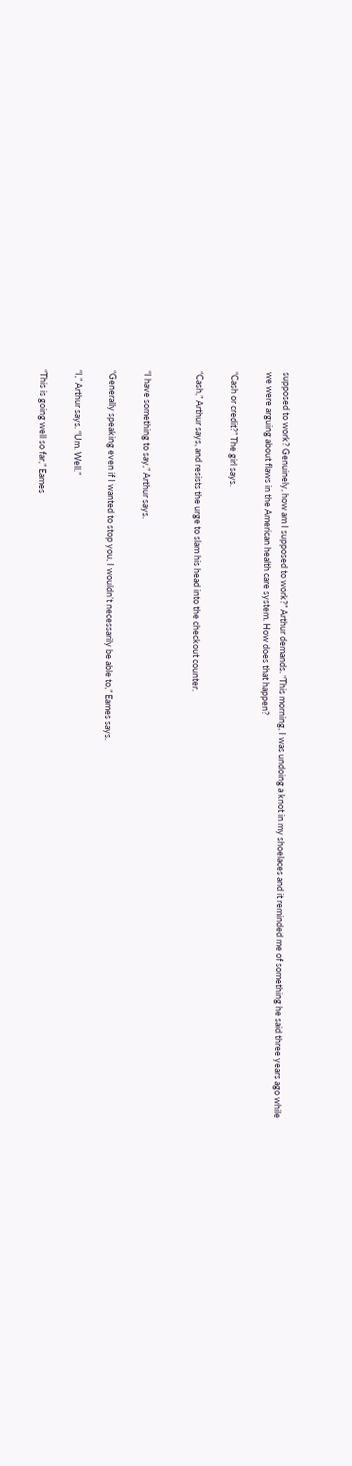supposed to work? Genuinely, how am I supposed to work?” Arthur demands. “This morning, I was undoing a knot in my shoelaces and it reminded me of something he said three years ago while we were arguing about flaws in the American health care system. How does that happen?

“Cash or credit?” The girl says.

“Cash,” Arthur says, and resists the urge to slam his head into the checkout counter.


“I have something to say,” Arthur says.

“Generally speaking even if I wanted to stop you, I wouldn’t necessarily be able to,” Eames says.

“I,” Arthur says. “Um. Well.”

“This is going well so far,” Eames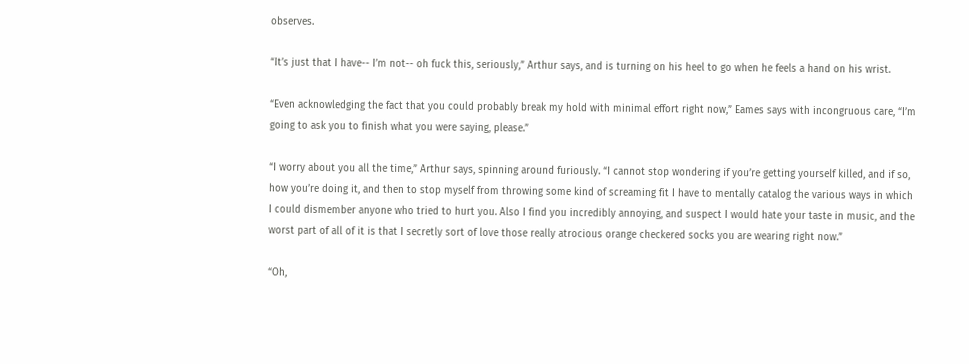observes.

“It’s just that I have-- I’m not-- oh fuck this, seriously,” Arthur says, and is turning on his heel to go when he feels a hand on his wrist.

“Even acknowledging the fact that you could probably break my hold with minimal effort right now,” Eames says with incongruous care, “I’m going to ask you to finish what you were saying, please.”

“I worry about you all the time,” Arthur says, spinning around furiously. “I cannot stop wondering if you’re getting yourself killed, and if so, how you’re doing it, and then to stop myself from throwing some kind of screaming fit I have to mentally catalog the various ways in which I could dismember anyone who tried to hurt you. Also I find you incredibly annoying, and suspect I would hate your taste in music, and the worst part of all of it is that I secretly sort of love those really atrocious orange checkered socks you are wearing right now.”

“Oh,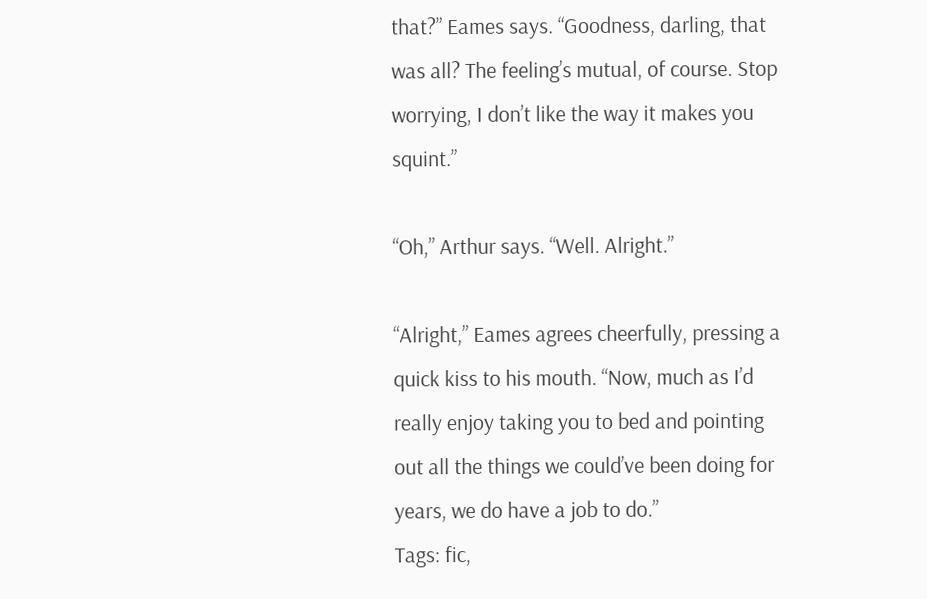that?” Eames says. “Goodness, darling, that was all? The feeling’s mutual, of course. Stop worrying, I don’t like the way it makes you squint.”

“Oh,” Arthur says. “Well. Alright.”

“Alright,” Eames agrees cheerfully, pressing a quick kiss to his mouth. “Now, much as I’d really enjoy taking you to bed and pointing out all the things we could’ve been doing for years, we do have a job to do.”
Tags: fic,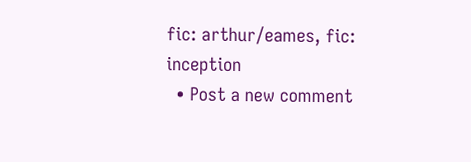fic: arthur/eames, fic: inception
  • Post a new comment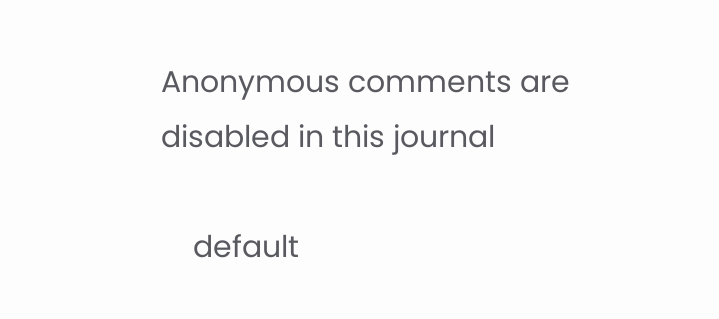Anonymous comments are disabled in this journal

    default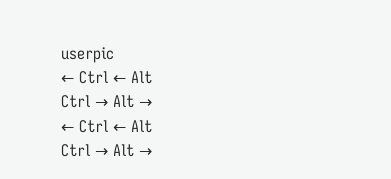userpic
← Ctrl ← Alt
Ctrl → Alt →
← Ctrl ← Alt
Ctrl → Alt →